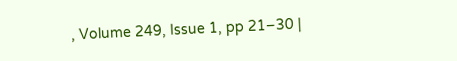, Volume 249, Issue 1, pp 21–30 |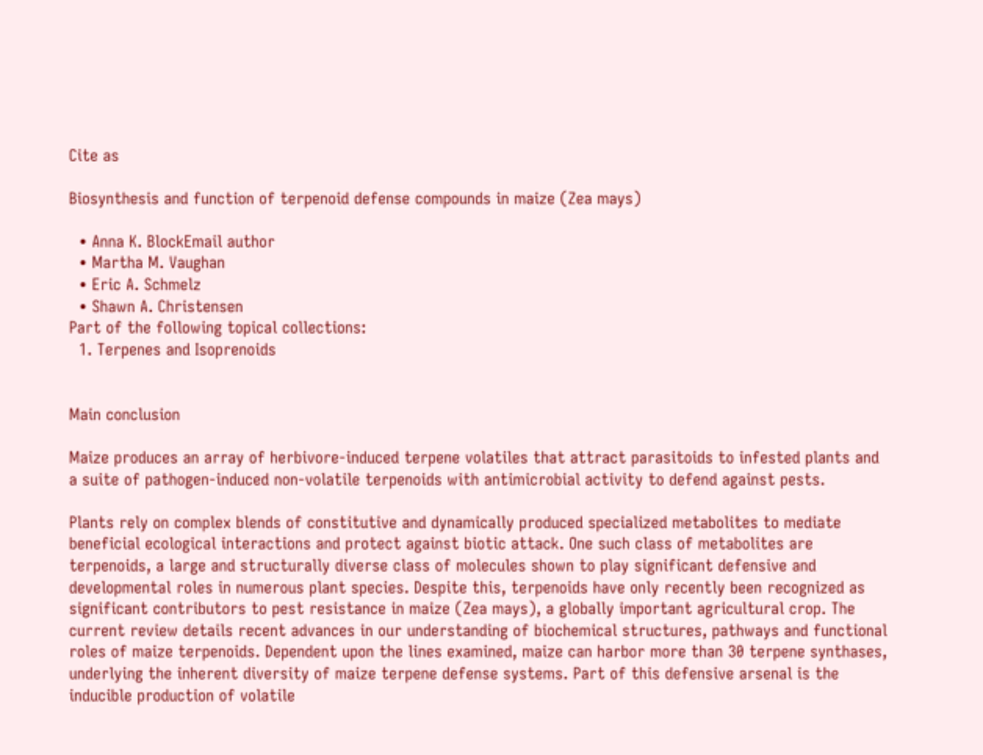Cite as

Biosynthesis and function of terpenoid defense compounds in maize (Zea mays)

  • Anna K. BlockEmail author
  • Martha M. Vaughan
  • Eric A. Schmelz
  • Shawn A. Christensen
Part of the following topical collections:
  1. Terpenes and Isoprenoids


Main conclusion

Maize produces an array of herbivore-induced terpene volatiles that attract parasitoids to infested plants and a suite of pathogen-induced non-volatile terpenoids with antimicrobial activity to defend against pests.

Plants rely on complex blends of constitutive and dynamically produced specialized metabolites to mediate beneficial ecological interactions and protect against biotic attack. One such class of metabolites are terpenoids, a large and structurally diverse class of molecules shown to play significant defensive and developmental roles in numerous plant species. Despite this, terpenoids have only recently been recognized as significant contributors to pest resistance in maize (Zea mays), a globally important agricultural crop. The current review details recent advances in our understanding of biochemical structures, pathways and functional roles of maize terpenoids. Dependent upon the lines examined, maize can harbor more than 30 terpene synthases, underlying the inherent diversity of maize terpene defense systems. Part of this defensive arsenal is the inducible production of volatile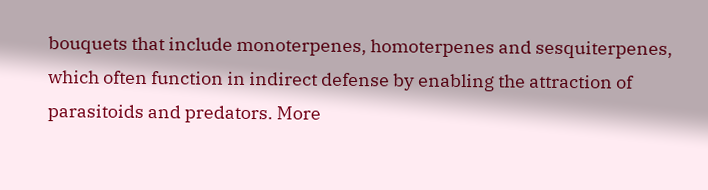bouquets that include monoterpenes, homoterpenes and sesquiterpenes, which often function in indirect defense by enabling the attraction of parasitoids and predators. More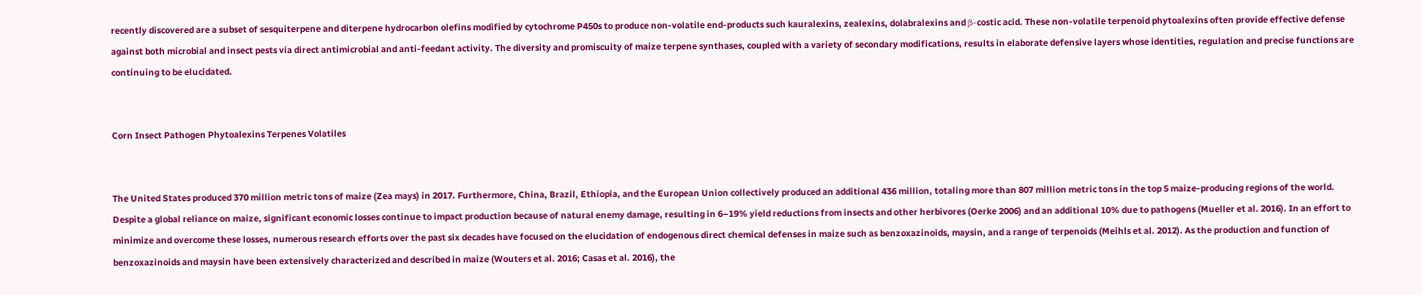recently discovered are a subset of sesquiterpene and diterpene hydrocarbon olefins modified by cytochrome P450s to produce non-volatile end-products such kauralexins, zealexins, dolabralexins and β-costic acid. These non-volatile terpenoid phytoalexins often provide effective defense against both microbial and insect pests via direct antimicrobial and anti-feedant activity. The diversity and promiscuity of maize terpene synthases, coupled with a variety of secondary modifications, results in elaborate defensive layers whose identities, regulation and precise functions are continuing to be elucidated.


Corn Insect Pathogen Phytoalexins Terpenes Volatiles


The United States produced 370 million metric tons of maize (Zea mays) in 2017. Furthermore, China, Brazil, Ethiopia, and the European Union collectively produced an additional 436 million, totaling more than 807 million metric tons in the top 5 maize-producing regions of the world. Despite a global reliance on maize, significant economic losses continue to impact production because of natural enemy damage, resulting in 6–19% yield reductions from insects and other herbivores (Oerke 2006) and an additional 10% due to pathogens (Mueller et al. 2016). In an effort to minimize and overcome these losses, numerous research efforts over the past six decades have focused on the elucidation of endogenous direct chemical defenses in maize such as benzoxazinoids, maysin, and a range of terpenoids (Meihls et al. 2012). As the production and function of benzoxazinoids and maysin have been extensively characterized and described in maize (Wouters et al. 2016; Casas et al. 2016), the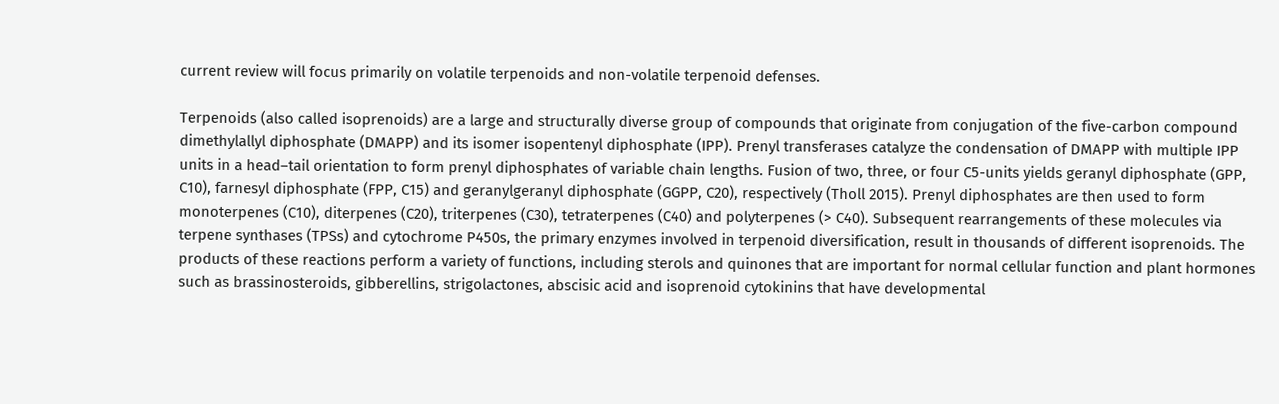current review will focus primarily on volatile terpenoids and non-volatile terpenoid defenses.

Terpenoids (also called isoprenoids) are a large and structurally diverse group of compounds that originate from conjugation of the five-carbon compound dimethylallyl diphosphate (DMAPP) and its isomer isopentenyl diphosphate (IPP). Prenyl transferases catalyze the condensation of DMAPP with multiple IPP units in a head–tail orientation to form prenyl diphosphates of variable chain lengths. Fusion of two, three, or four C5-units yields geranyl diphosphate (GPP, C10), farnesyl diphosphate (FPP, C15) and geranylgeranyl diphosphate (GGPP, C20), respectively (Tholl 2015). Prenyl diphosphates are then used to form monoterpenes (C10), diterpenes (C20), triterpenes (C30), tetraterpenes (C40) and polyterpenes (> C40). Subsequent rearrangements of these molecules via terpene synthases (TPSs) and cytochrome P450s, the primary enzymes involved in terpenoid diversification, result in thousands of different isoprenoids. The products of these reactions perform a variety of functions, including sterols and quinones that are important for normal cellular function and plant hormones such as brassinosteroids, gibberellins, strigolactones, abscisic acid and isoprenoid cytokinins that have developmental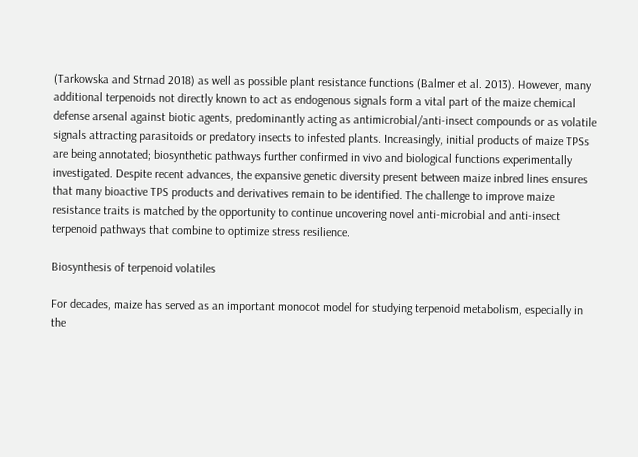(Tarkowska and Strnad 2018) as well as possible plant resistance functions (Balmer et al. 2013). However, many additional terpenoids not directly known to act as endogenous signals form a vital part of the maize chemical defense arsenal against biotic agents, predominantly acting as antimicrobial/anti-insect compounds or as volatile signals attracting parasitoids or predatory insects to infested plants. Increasingly, initial products of maize TPSs are being annotated; biosynthetic pathways further confirmed in vivo and biological functions experimentally investigated. Despite recent advances, the expansive genetic diversity present between maize inbred lines ensures that many bioactive TPS products and derivatives remain to be identified. The challenge to improve maize resistance traits is matched by the opportunity to continue uncovering novel anti-microbial and anti-insect terpenoid pathways that combine to optimize stress resilience.

Biosynthesis of terpenoid volatiles

For decades, maize has served as an important monocot model for studying terpenoid metabolism, especially in the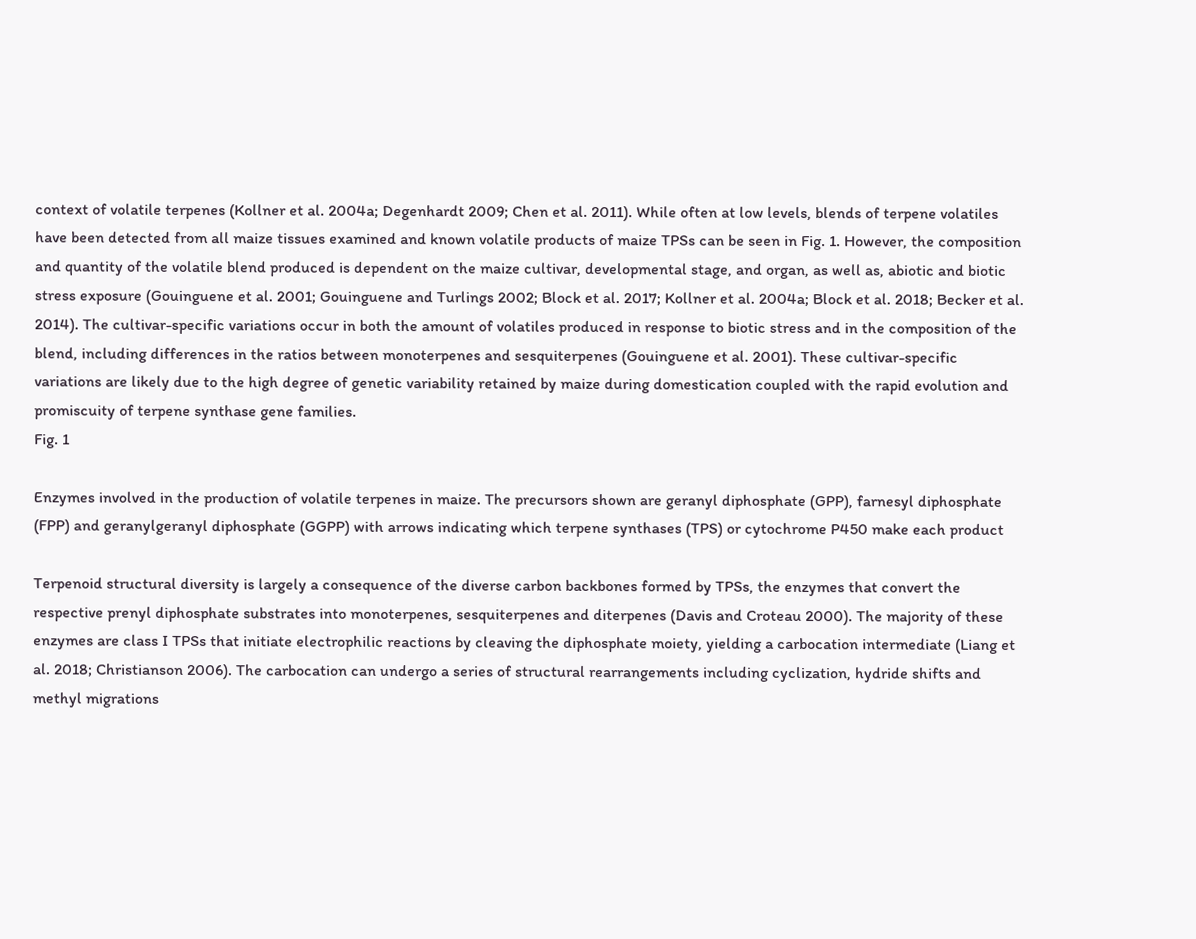context of volatile terpenes (Kollner et al. 2004a; Degenhardt 2009; Chen et al. 2011). While often at low levels, blends of terpene volatiles have been detected from all maize tissues examined and known volatile products of maize TPSs can be seen in Fig. 1. However, the composition and quantity of the volatile blend produced is dependent on the maize cultivar, developmental stage, and organ, as well as, abiotic and biotic stress exposure (Gouinguene et al. 2001; Gouinguene and Turlings 2002; Block et al. 2017; Kollner et al. 2004a; Block et al. 2018; Becker et al. 2014). The cultivar-specific variations occur in both the amount of volatiles produced in response to biotic stress and in the composition of the blend, including differences in the ratios between monoterpenes and sesquiterpenes (Gouinguene et al. 2001). These cultivar-specific variations are likely due to the high degree of genetic variability retained by maize during domestication coupled with the rapid evolution and promiscuity of terpene synthase gene families.
Fig. 1

Enzymes involved in the production of volatile terpenes in maize. The precursors shown are geranyl diphosphate (GPP), farnesyl diphosphate (FPP) and geranylgeranyl diphosphate (GGPP) with arrows indicating which terpene synthases (TPS) or cytochrome P450 make each product

Terpenoid structural diversity is largely a consequence of the diverse carbon backbones formed by TPSs, the enzymes that convert the respective prenyl diphosphate substrates into monoterpenes, sesquiterpenes and diterpenes (Davis and Croteau 2000). The majority of these enzymes are class I TPSs that initiate electrophilic reactions by cleaving the diphosphate moiety, yielding a carbocation intermediate (Liang et al. 2018; Christianson 2006). The carbocation can undergo a series of structural rearrangements including cyclization, hydride shifts and methyl migrations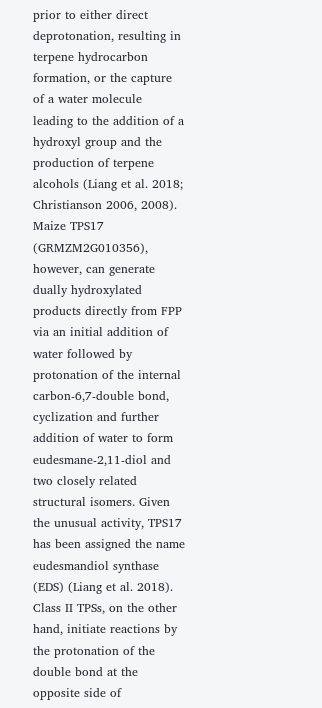prior to either direct deprotonation, resulting in terpene hydrocarbon formation, or the capture of a water molecule leading to the addition of a hydroxyl group and the production of terpene alcohols (Liang et al. 2018; Christianson 2006, 2008). Maize TPS17 (GRMZM2G010356), however, can generate dually hydroxylated products directly from FPP via an initial addition of water followed by protonation of the internal carbon-6,7-double bond, cyclization and further addition of water to form eudesmane-2,11-diol and two closely related structural isomers. Given the unusual activity, TPS17 has been assigned the name eudesmandiol synthase (EDS) (Liang et al. 2018). Class II TPSs, on the other hand, initiate reactions by the protonation of the double bond at the opposite side of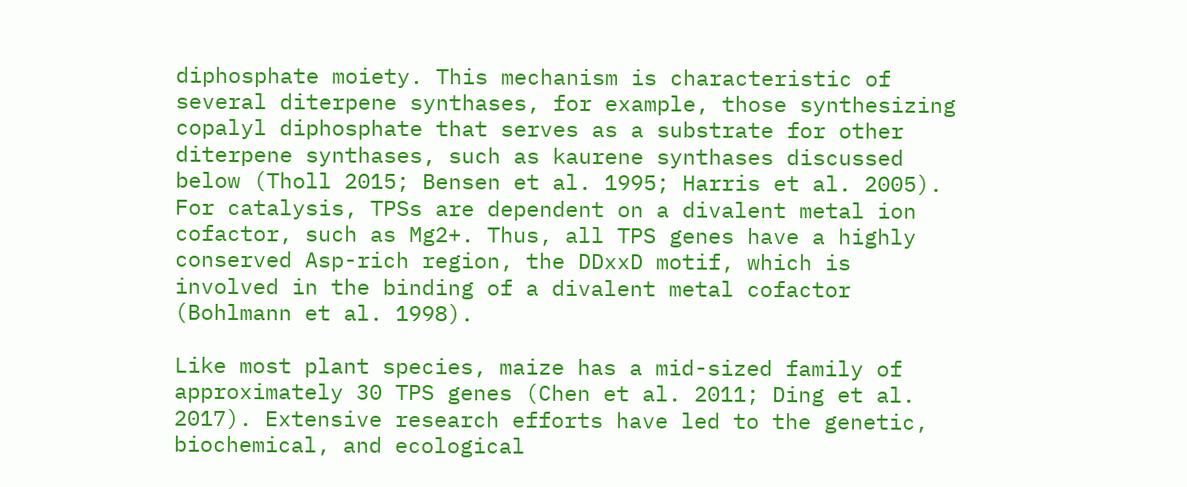diphosphate moiety. This mechanism is characteristic of several diterpene synthases, for example, those synthesizing copalyl diphosphate that serves as a substrate for other diterpene synthases, such as kaurene synthases discussed below (Tholl 2015; Bensen et al. 1995; Harris et al. 2005). For catalysis, TPSs are dependent on a divalent metal ion cofactor, such as Mg2+. Thus, all TPS genes have a highly conserved Asp-rich region, the DDxxD motif, which is involved in the binding of a divalent metal cofactor (Bohlmann et al. 1998).

Like most plant species, maize has a mid-sized family of approximately 30 TPS genes (Chen et al. 2011; Ding et al. 2017). Extensive research efforts have led to the genetic, biochemical, and ecological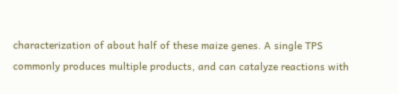characterization of about half of these maize genes. A single TPS commonly produces multiple products, and can catalyze reactions with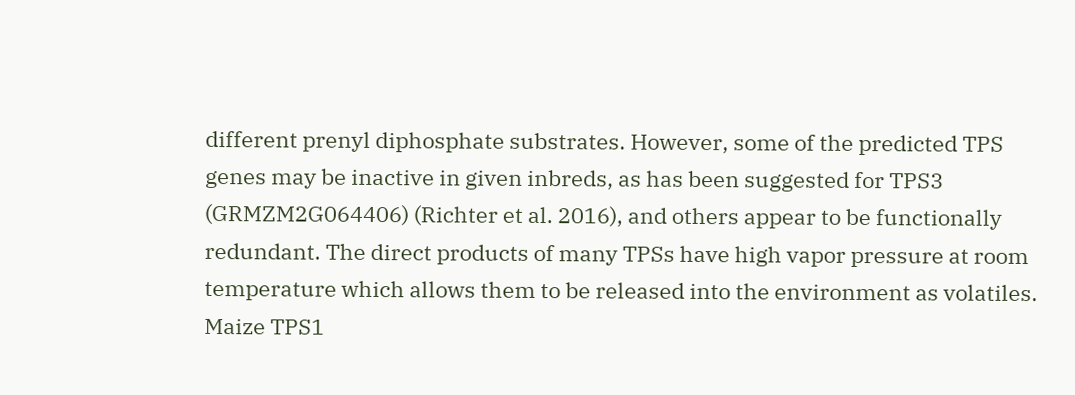different prenyl diphosphate substrates. However, some of the predicted TPS genes may be inactive in given inbreds, as has been suggested for TPS3 (GRMZM2G064406) (Richter et al. 2016), and others appear to be functionally redundant. The direct products of many TPSs have high vapor pressure at room temperature which allows them to be released into the environment as volatiles. Maize TPS1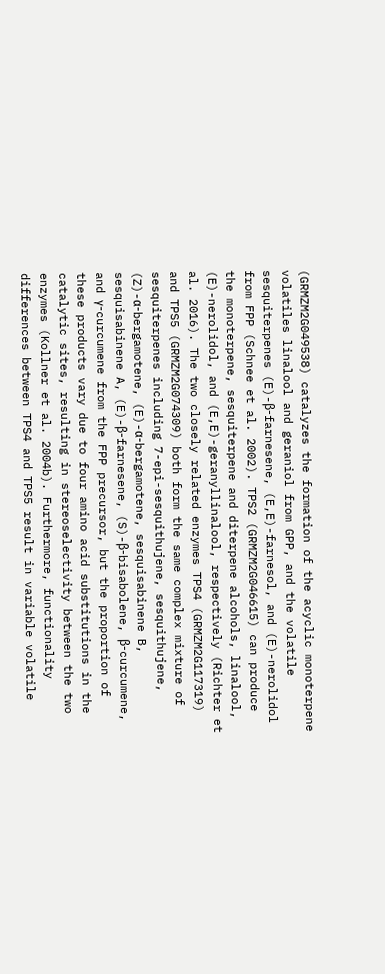(GRMZM2G049538) catalyzes the formation of the acyclic monoterpene volatiles linalool and geraniol from GPP, and the volatile sesquiterpenes (E)-β-farnesene, (E,E)-farnesol, and (E)-nerolidol from FPP (Schnee et al. 2002). TPS2 (GRMZM2G046615) can produce the monoterpene, sesquiterpene and diterpene alcohols, linalool, (E)-nerolidol, and (E,E)-geranyllinalool, respectively (Richter et al. 2016). The two closely related enzymes TPS4 (GRMZM2G117319) and TPS5 (GRMZM2G074309) both form the same complex mixture of sesquiterpenes including 7-epi-sesquithujene, sesquithujene, (Z)-α-bergamotene, (E)-α-bergamotene, sesquisabinene B, sesquisabinene A, (E)-β-farnesene, (S)-β-bisabolene, β-curcumene, and γ-curcumene from the FPP precursor, but the proportion of these products vary due to four amino acid substitutions in the catalytic sites, resulting in stereoselectivity between the two enzymes (Kollner et al. 2004b). Furthermore, functionality differences between TPS4 and TPS5 result in variable volatile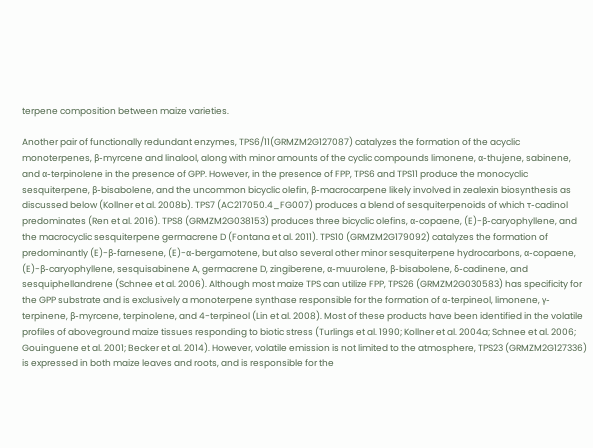terpene composition between maize varieties.

Another pair of functionally redundant enzymes, TPS6/11(GRMZM2G127087) catalyzes the formation of the acyclic monoterpenes, β-myrcene and linalool, along with minor amounts of the cyclic compounds limonene, α-thujene, sabinene, and α-terpinolene in the presence of GPP. However, in the presence of FPP, TPS6 and TPS11 produce the monocyclic sesquiterpene, β-bisabolene, and the uncommon bicyclic olefin, β-macrocarpene likely involved in zealexin biosynthesis as discussed below (Kollner et al. 2008b). TPS7 (AC217050.4_FG007) produces a blend of sesquiterpenoids of which τ-cadinol predominates (Ren et al. 2016). TPS8 (GRMZM2G038153) produces three bicyclic olefins, α-copaene, (E)-β-caryophyllene, and the macrocyclic sesquiterpene germacrene D (Fontana et al. 2011). TPS10 (GRMZM2G179092) catalyzes the formation of predominantly (E)-β-farnesene, (E)-α-bergamotene, but also several other minor sesquiterpene hydrocarbons, α-copaene, (E)-β-caryophyllene, sesquisabinene A, germacrene D, zingiberene, α-muurolene, β-bisabolene, δ-cadinene, and sesquiphellandrene (Schnee et al. 2006). Although most maize TPS can utilize FPP, TPS26 (GRMZM2G030583) has specificity for the GPP substrate and is exclusively a monoterpene synthase responsible for the formation of α-terpineol, limonene, γ-terpinene, β-myrcene, terpinolene, and 4-terpineol (Lin et al. 2008). Most of these products have been identified in the volatile profiles of aboveground maize tissues responding to biotic stress (Turlings et al. 1990; Kollner et al. 2004a; Schnee et al. 2006; Gouinguene et al. 2001; Becker et al. 2014). However, volatile emission is not limited to the atmosphere, TPS23 (GRMZM2G127336) is expressed in both maize leaves and roots, and is responsible for the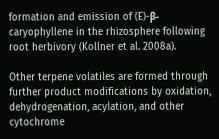formation and emission of (E)-β-caryophyllene in the rhizosphere following root herbivory (Kollner et al. 2008a).

Other terpene volatiles are formed through further product modifications by oxidation, dehydrogenation, acylation, and other cytochrome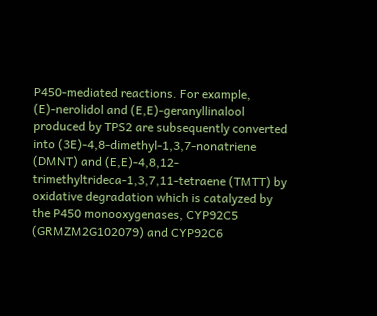P450-mediated reactions. For example, (E)-nerolidol and (E,E)-geranyllinalool produced by TPS2 are subsequently converted into (3E)-4,8-dimethyl-1,3,7-nonatriene (DMNT) and (E,E)-4,8,12-trimethyltrideca-1,3,7,11-tetraene (TMTT) by oxidative degradation which is catalyzed by the P450 monooxygenases, CYP92C5 (GRMZM2G102079) and CYP92C6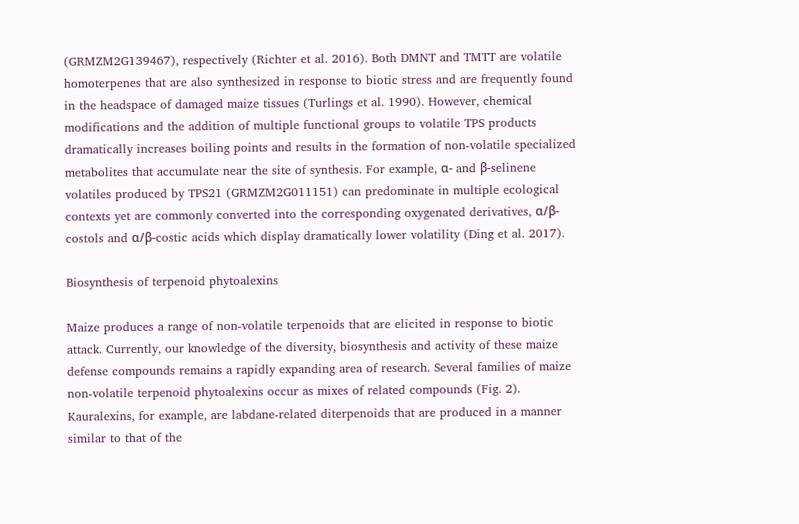(GRMZM2G139467), respectively (Richter et al. 2016). Both DMNT and TMTT are volatile homoterpenes that are also synthesized in response to biotic stress and are frequently found in the headspace of damaged maize tissues (Turlings et al. 1990). However, chemical modifications and the addition of multiple functional groups to volatile TPS products dramatically increases boiling points and results in the formation of non-volatile specialized metabolites that accumulate near the site of synthesis. For example, α- and β-selinene volatiles produced by TPS21 (GRMZM2G011151) can predominate in multiple ecological contexts yet are commonly converted into the corresponding oxygenated derivatives, α/β-costols and α/β-costic acids which display dramatically lower volatility (Ding et al. 2017).

Biosynthesis of terpenoid phytoalexins

Maize produces a range of non-volatile terpenoids that are elicited in response to biotic attack. Currently, our knowledge of the diversity, biosynthesis and activity of these maize defense compounds remains a rapidly expanding area of research. Several families of maize non-volatile terpenoid phytoalexins occur as mixes of related compounds (Fig. 2). Kauralexins, for example, are labdane-related diterpenoids that are produced in a manner similar to that of the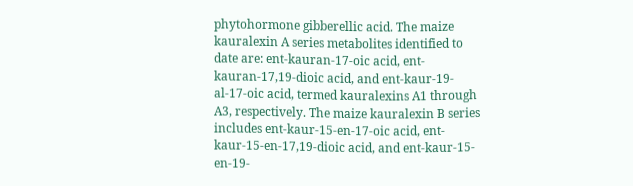phytohormone gibberellic acid. The maize kauralexin A series metabolites identified to date are: ent-kauran-17-oic acid, ent-kauran-17,19-dioic acid, and ent-kaur-19-al-17-oic acid, termed kauralexins A1 through A3, respectively. The maize kauralexin B series includes ent-kaur-15-en-17-oic acid, ent-kaur-15-en-17,19-dioic acid, and ent-kaur-15-en-19-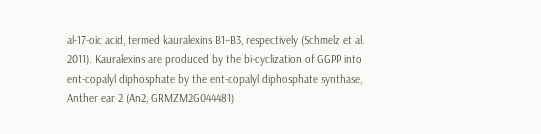al-17-oic acid, termed kauralexins B1–B3, respectively (Schmelz et al. 2011). Kauralexins are produced by the bi-cyclization of GGPP into ent-copalyl diphosphate by the ent-copalyl diphosphate synthase, Anther ear 2 (An2, GRMZM2G044481)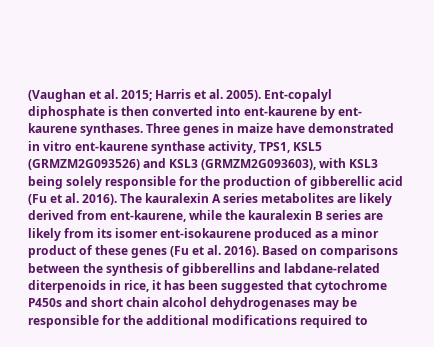(Vaughan et al. 2015; Harris et al. 2005). Ent-copalyl diphosphate is then converted into ent-kaurene by ent-kaurene synthases. Three genes in maize have demonstrated in vitro ent-kaurene synthase activity, TPS1, KSL5 (GRMZM2G093526) and KSL3 (GRMZM2G093603), with KSL3 being solely responsible for the production of gibberellic acid (Fu et al. 2016). The kauralexin A series metabolites are likely derived from ent-kaurene, while the kauralexin B series are likely from its isomer ent-isokaurene produced as a minor product of these genes (Fu et al. 2016). Based on comparisons between the synthesis of gibberellins and labdane-related diterpenoids in rice, it has been suggested that cytochrome P450s and short chain alcohol dehydrogenases may be responsible for the additional modifications required to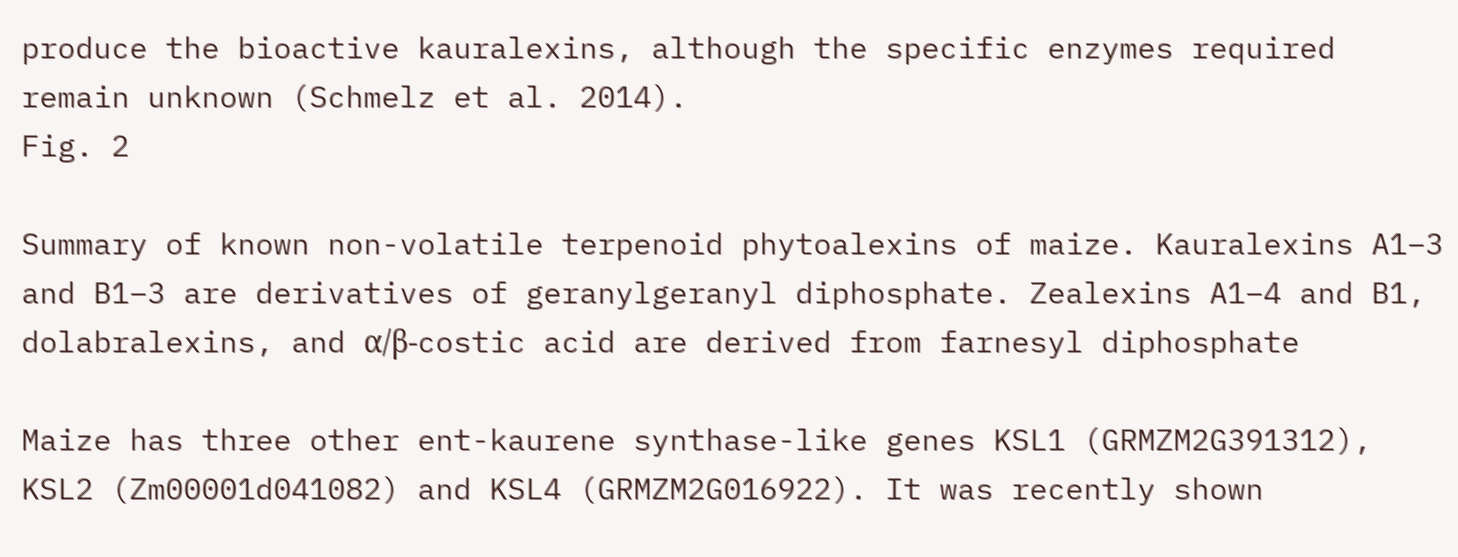produce the bioactive kauralexins, although the specific enzymes required remain unknown (Schmelz et al. 2014).
Fig. 2

Summary of known non-volatile terpenoid phytoalexins of maize. Kauralexins A1–3 and B1–3 are derivatives of geranylgeranyl diphosphate. Zealexins A1–4 and B1, dolabralexins, and α/β-costic acid are derived from farnesyl diphosphate

Maize has three other ent-kaurene synthase-like genes KSL1 (GRMZM2G391312), KSL2 (Zm00001d041082) and KSL4 (GRMZM2G016922). It was recently shown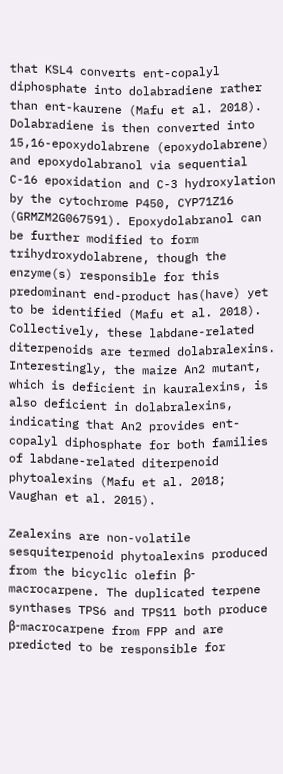that KSL4 converts ent-copalyl diphosphate into dolabradiene rather than ent-kaurene (Mafu et al. 2018). Dolabradiene is then converted into 15,16-epoxydolabrene (epoxydolabrene) and epoxydolabranol via sequential C-16 epoxidation and C-3 hydroxylation by the cytochrome P450, CYP71Z16 (GRMZM2G067591). Epoxydolabranol can be further modified to form trihydroxydolabrene, though the enzyme(s) responsible for this predominant end-product has(have) yet to be identified (Mafu et al. 2018). Collectively, these labdane-related diterpenoids are termed dolabralexins. Interestingly, the maize An2 mutant, which is deficient in kauralexins, is also deficient in dolabralexins, indicating that An2 provides ent-copalyl diphosphate for both families of labdane-related diterpenoid phytoalexins (Mafu et al. 2018; Vaughan et al. 2015).

Zealexins are non-volatile sesquiterpenoid phytoalexins produced from the bicyclic olefin β-macrocarpene. The duplicated terpene synthases TPS6 and TPS11 both produce β-macrocarpene from FPP and are predicted to be responsible for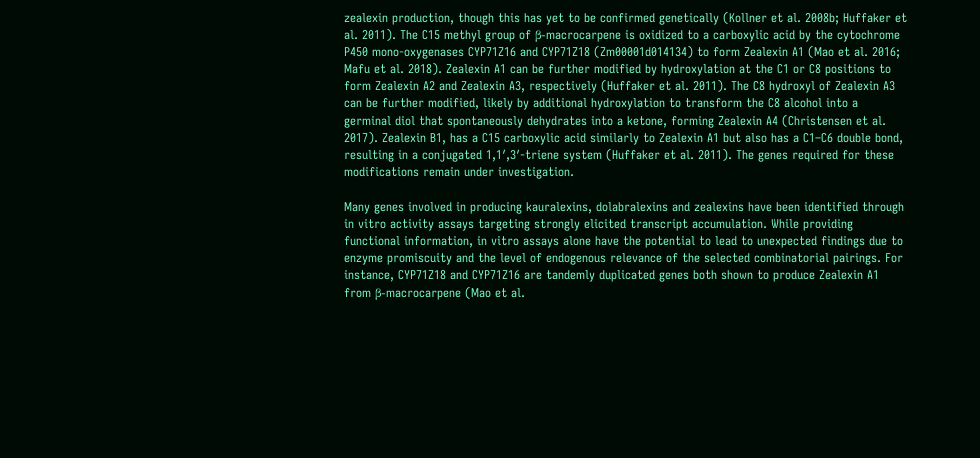zealexin production, though this has yet to be confirmed genetically (Kollner et al. 2008b; Huffaker et al. 2011). The C15 methyl group of β-macrocarpene is oxidized to a carboxylic acid by the cytochrome P450 mono-oxygenases CYP71Z16 and CYP71Z18 (Zm00001d014134) to form Zealexin A1 (Mao et al. 2016; Mafu et al. 2018). Zealexin A1 can be further modified by hydroxylation at the C1 or C8 positions to form Zealexin A2 and Zealexin A3, respectively (Huffaker et al. 2011). The C8 hydroxyl of Zealexin A3 can be further modified, likely by additional hydroxylation to transform the C8 alcohol into a germinal diol that spontaneously dehydrates into a ketone, forming Zealexin A4 (Christensen et al. 2017). Zealexin B1, has a C15 carboxylic acid similarly to Zealexin A1 but also has a C1–C6 double bond, resulting in a conjugated 1,1′,3′-triene system (Huffaker et al. 2011). The genes required for these modifications remain under investigation.

Many genes involved in producing kauralexins, dolabralexins and zealexins have been identified through in vitro activity assays targeting strongly elicited transcript accumulation. While providing functional information, in vitro assays alone have the potential to lead to unexpected findings due to enzyme promiscuity and the level of endogenous relevance of the selected combinatorial pairings. For instance, CYP71Z18 and CYP71Z16 are tandemly duplicated genes both shown to produce Zealexin A1 from β-macrocarpene (Mao et al.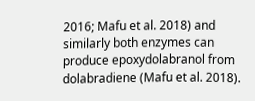2016; Mafu et al. 2018) and similarly both enzymes can produce epoxydolabranol from dolabradiene (Mafu et al. 2018).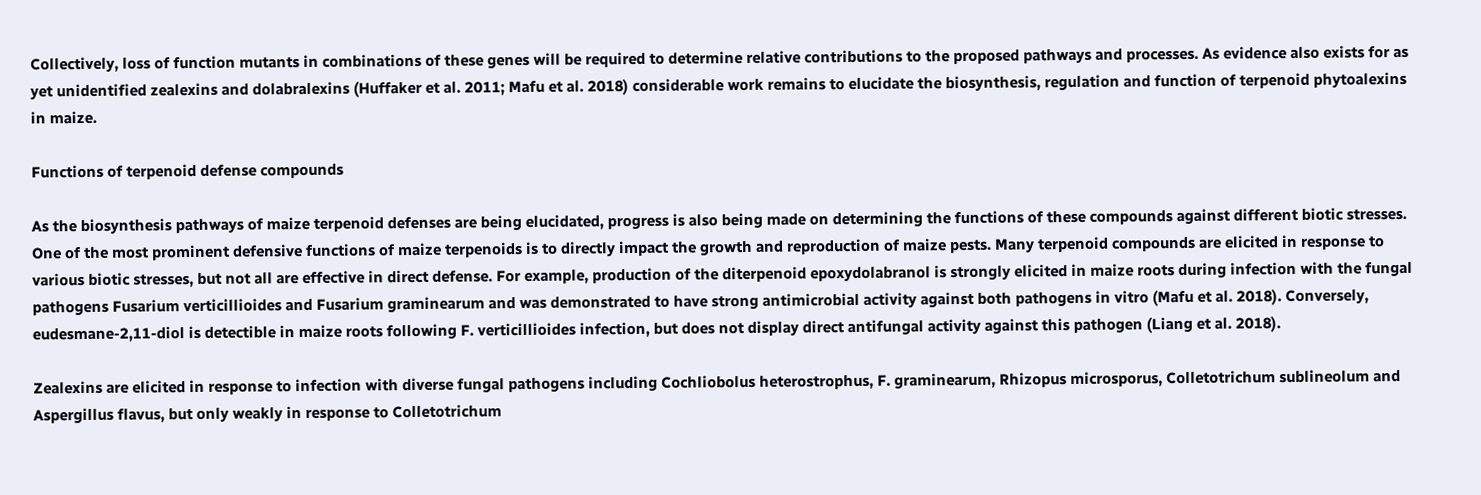Collectively, loss of function mutants in combinations of these genes will be required to determine relative contributions to the proposed pathways and processes. As evidence also exists for as yet unidentified zealexins and dolabralexins (Huffaker et al. 2011; Mafu et al. 2018) considerable work remains to elucidate the biosynthesis, regulation and function of terpenoid phytoalexins in maize.

Functions of terpenoid defense compounds

As the biosynthesis pathways of maize terpenoid defenses are being elucidated, progress is also being made on determining the functions of these compounds against different biotic stresses. One of the most prominent defensive functions of maize terpenoids is to directly impact the growth and reproduction of maize pests. Many terpenoid compounds are elicited in response to various biotic stresses, but not all are effective in direct defense. For example, production of the diterpenoid epoxydolabranol is strongly elicited in maize roots during infection with the fungal pathogens Fusarium verticillioides and Fusarium graminearum and was demonstrated to have strong antimicrobial activity against both pathogens in vitro (Mafu et al. 2018). Conversely, eudesmane-2,11-diol is detectible in maize roots following F. verticillioides infection, but does not display direct antifungal activity against this pathogen (Liang et al. 2018).

Zealexins are elicited in response to infection with diverse fungal pathogens including Cochliobolus heterostrophus, F. graminearum, Rhizopus microsporus, Colletotrichum sublineolum and Aspergillus flavus, but only weakly in response to Colletotrichum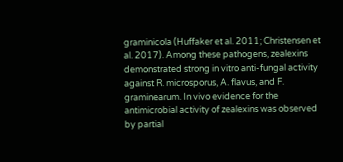graminicola (Huffaker et al. 2011; Christensen et al. 2017). Among these pathogens, zealexins demonstrated strong in vitro anti-fungal activity against R. microsporus, A. flavus, and F. graminearum. In vivo evidence for the antimicrobial activity of zealexins was observed by partial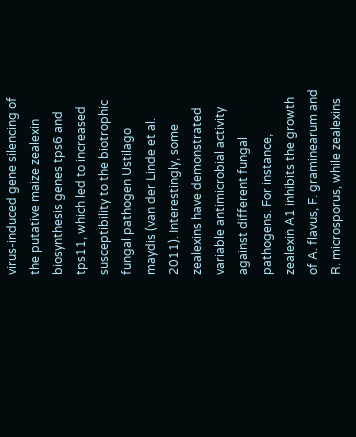virus-induced gene silencing of the putative maize zealexin biosynthesis genes tps6 and tps11, which led to increased susceptibility to the biotrophic fungal pathogen Ustilago maydis (van der Linde et al. 2011). Interestingly, some zealexins have demonstrated variable antimicrobial activity against different fungal pathogens. For instance, zealexin A1 inhibits the growth of A. flavus, F. graminearum and R. microsporus, while zealexins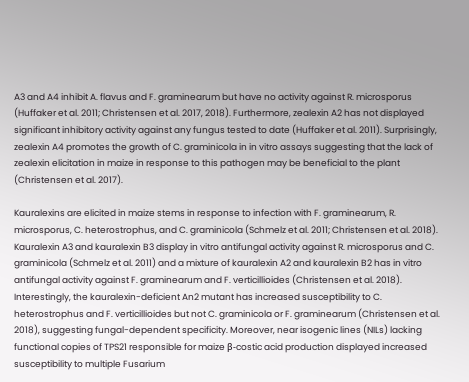A3 and A4 inhibit A. flavus and F. graminearum but have no activity against R. microsporus (Huffaker et al. 2011; Christensen et al. 2017, 2018). Furthermore, zealexin A2 has not displayed significant inhibitory activity against any fungus tested to date (Huffaker et al. 2011). Surprisingly, zealexin A4 promotes the growth of C. graminicola in in vitro assays suggesting that the lack of zealexin elicitation in maize in response to this pathogen may be beneficial to the plant (Christensen et al. 2017).

Kauralexins are elicited in maize stems in response to infection with F. graminearum, R. microsporus, C. heterostrophus, and C. graminicola (Schmelz et al. 2011; Christensen et al. 2018). Kauralexin A3 and kauralexin B3 display in vitro antifungal activity against R. microsporus and C. graminicola (Schmelz et al. 2011) and a mixture of kauralexin A2 and kauralexin B2 has in vitro antifungal activity against F. graminearum and F. verticillioides (Christensen et al. 2018). Interestingly, the kauralexin-deficient An2 mutant has increased susceptibility to C. heterostrophus and F. verticillioides but not C. graminicola or F. graminearum (Christensen et al. 2018), suggesting fungal-dependent specificity. Moreover, near isogenic lines (NILs) lacking functional copies of TPS21 responsible for maize β-costic acid production displayed increased susceptibility to multiple Fusarium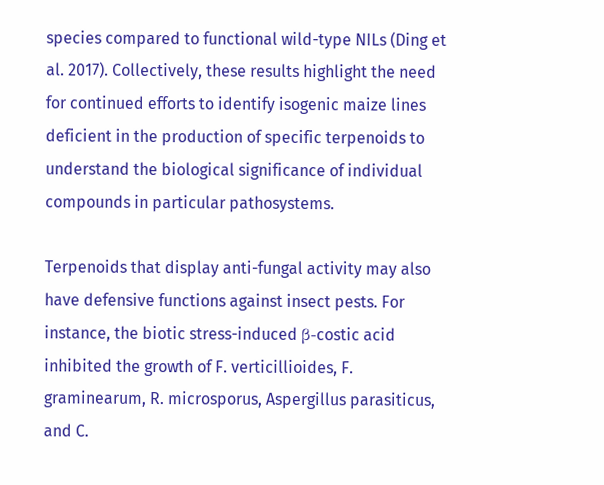species compared to functional wild-type NILs (Ding et al. 2017). Collectively, these results highlight the need for continued efforts to identify isogenic maize lines deficient in the production of specific terpenoids to understand the biological significance of individual compounds in particular pathosystems.

Terpenoids that display anti-fungal activity may also have defensive functions against insect pests. For instance, the biotic stress-induced β-costic acid inhibited the growth of F. verticillioides, F. graminearum, R. microsporus, Aspergillus parasiticus, and C.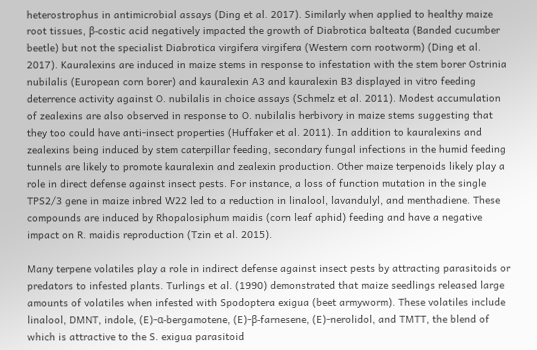heterostrophus in antimicrobial assays (Ding et al. 2017). Similarly when applied to healthy maize root tissues, β-costic acid negatively impacted the growth of Diabrotica balteata (Banded cucumber beetle) but not the specialist Diabrotica virgifera virgifera (Western corn rootworm) (Ding et al. 2017). Kauralexins are induced in maize stems in response to infestation with the stem borer Ostrinia nubilalis (European corn borer) and kauralexin A3 and kauralexin B3 displayed in vitro feeding deterrence activity against O. nubilalis in choice assays (Schmelz et al. 2011). Modest accumulation of zealexins are also observed in response to O. nubilalis herbivory in maize stems suggesting that they too could have anti-insect properties (Huffaker et al. 2011). In addition to kauralexins and zealexins being induced by stem caterpillar feeding, secondary fungal infections in the humid feeding tunnels are likely to promote kauralexin and zealexin production. Other maize terpenoids likely play a role in direct defense against insect pests. For instance, a loss of function mutation in the single TPS2/3 gene in maize inbred W22 led to a reduction in linalool, lavandulyl, and menthadiene. These compounds are induced by Rhopalosiphum maidis (corn leaf aphid) feeding and have a negative impact on R. maidis reproduction (Tzin et al. 2015).

Many terpene volatiles play a role in indirect defense against insect pests by attracting parasitoids or predators to infested plants. Turlings et al. (1990) demonstrated that maize seedlings released large amounts of volatiles when infested with Spodoptera exigua (beet armyworm). These volatiles include linalool, DMNT, indole, (E)-α-bergamotene, (E)-β-farnesene, (E)-nerolidol, and TMTT, the blend of which is attractive to the S. exigua parasitoid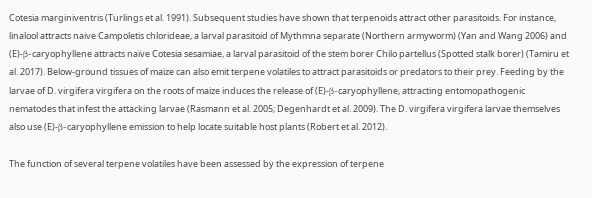Cotesia marginiventris (Turlings et al. 1991). Subsequent studies have shown that terpenoids attract other parasitoids. For instance, linalool attracts naive Campoletis chlorideae, a larval parasitoid of Mythmna separate (Northern armyworm) (Yan and Wang 2006) and (E)-β-caryophyllene attracts naïve Cotesia sesamiae, a larval parasitoid of the stem borer Chilo partellus (Spotted stalk borer) (Tamiru et al. 2017). Below-ground tissues of maize can also emit terpene volatiles to attract parasitoids or predators to their prey. Feeding by the larvae of D. virgifera virgifera on the roots of maize induces the release of (E)-β-caryophyllene, attracting entomopathogenic nematodes that infest the attacking larvae (Rasmann et al. 2005; Degenhardt et al. 2009). The D. virgifera virgifera larvae themselves also use (E)-β-caryophyllene emission to help locate suitable host plants (Robert et al. 2012).

The function of several terpene volatiles have been assessed by the expression of terpene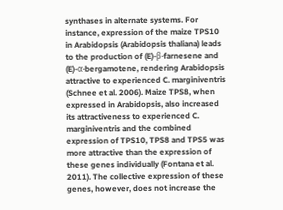synthases in alternate systems. For instance, expression of the maize TPS10 in Arabidopsis (Arabidopsis thaliana) leads to the production of (E)-β-farnesene and (E)-α-bergamotene, rendering Arabidopsis attractive to experienced C. marginiventris (Schnee et al. 2006). Maize TPS8, when expressed in Arabidopsis, also increased its attractiveness to experienced C. marginiventris and the combined expression of TPS10, TPS8 and TPS5 was more attractive than the expression of these genes individually (Fontana et al. 2011). The collective expression of these genes, however, does not increase the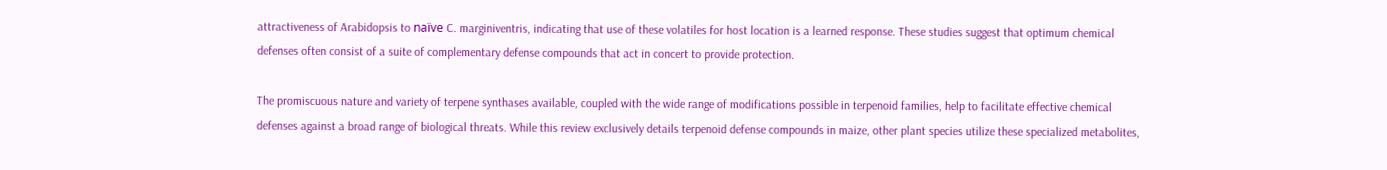attractiveness of Arabidopsis to naïve C. marginiventris, indicating that use of these volatiles for host location is a learned response. These studies suggest that optimum chemical defenses often consist of a suite of complementary defense compounds that act in concert to provide protection.

The promiscuous nature and variety of terpene synthases available, coupled with the wide range of modifications possible in terpenoid families, help to facilitate effective chemical defenses against a broad range of biological threats. While this review exclusively details terpenoid defense compounds in maize, other plant species utilize these specialized metabolites,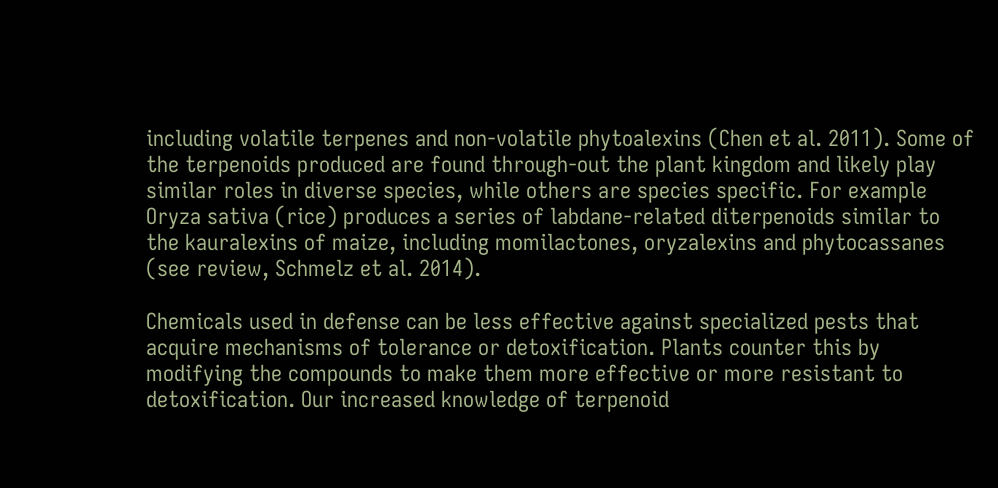including volatile terpenes and non-volatile phytoalexins (Chen et al. 2011). Some of the terpenoids produced are found through-out the plant kingdom and likely play similar roles in diverse species, while others are species specific. For example Oryza sativa (rice) produces a series of labdane-related diterpenoids similar to the kauralexins of maize, including momilactones, oryzalexins and phytocassanes (see review, Schmelz et al. 2014).

Chemicals used in defense can be less effective against specialized pests that acquire mechanisms of tolerance or detoxification. Plants counter this by modifying the compounds to make them more effective or more resistant to detoxification. Our increased knowledge of terpenoid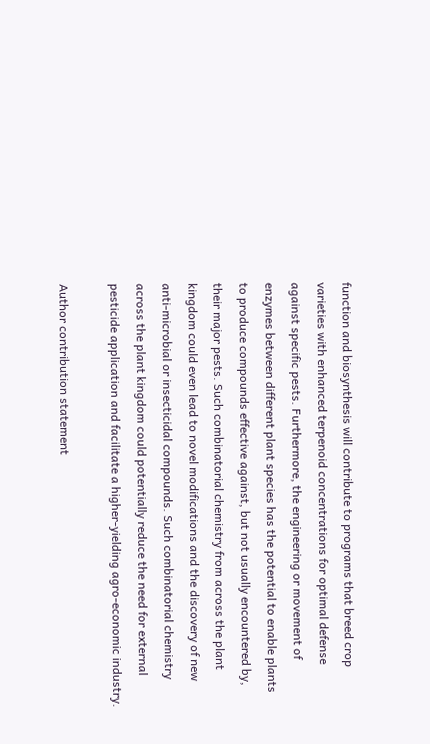function and biosynthesis will contribute to programs that breed crop varieties with enhanced terpenoid concentrations for optimal defense against specific pests. Furthermore, the engineering or movement of enzymes between different plant species has the potential to enable plants to produce compounds effective against, but not usually encountered by, their major pests. Such combinatorial chemistry from across the plant kingdom could even lead to novel modifications and the discovery of new anti-microbial or insecticidal compounds. Such combinatorial chemistry across the plant kingdom could potentially reduce the need for external pesticide application and facilitate a higher-yielding agro-economic industry.

Author contribution statement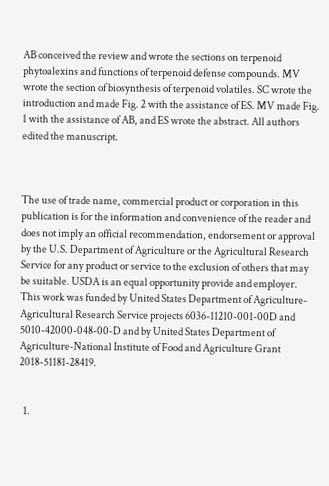AB conceived the review and wrote the sections on terpenoid phytoalexins and functions of terpenoid defense compounds. MV wrote the section of biosynthesis of terpenoid volatiles. SC wrote the introduction and made Fig. 2 with the assistance of ES. MV made Fig. 1 with the assistance of AB, and ES wrote the abstract. All authors edited the manuscript.



The use of trade name, commercial product or corporation in this publication is for the information and convenience of the reader and does not imply an official recommendation, endorsement or approval by the U.S. Department of Agriculture or the Agricultural Research Service for any product or service to the exclusion of others that may be suitable. USDA is an equal opportunity provide and employer. This work was funded by United States Department of Agriculture-Agricultural Research Service projects 6036-11210-001-00D and 5010-42000-048-00-D and by United States Department of Agriculture-National Institute of Food and Agriculture Grant 2018-51181-28419.


  1.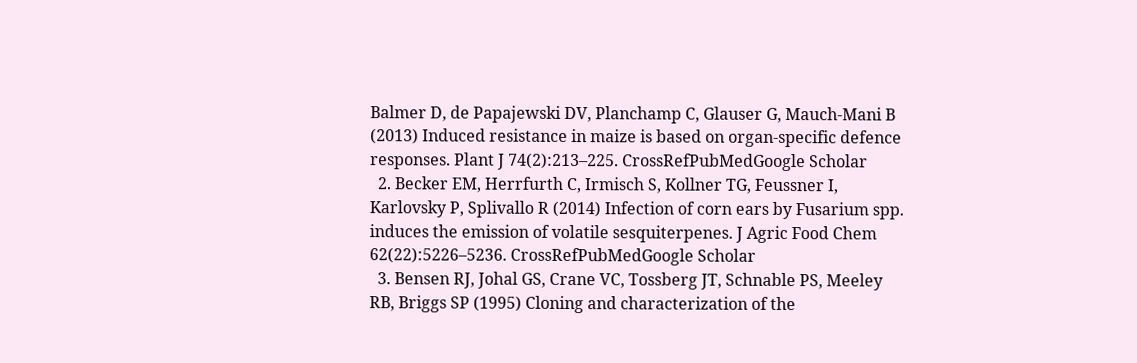Balmer D, de Papajewski DV, Planchamp C, Glauser G, Mauch-Mani B (2013) Induced resistance in maize is based on organ-specific defence responses. Plant J 74(2):213–225. CrossRefPubMedGoogle Scholar
  2. Becker EM, Herrfurth C, Irmisch S, Kollner TG, Feussner I, Karlovsky P, Splivallo R (2014) Infection of corn ears by Fusarium spp. induces the emission of volatile sesquiterpenes. J Agric Food Chem 62(22):5226–5236. CrossRefPubMedGoogle Scholar
  3. Bensen RJ, Johal GS, Crane VC, Tossberg JT, Schnable PS, Meeley RB, Briggs SP (1995) Cloning and characterization of the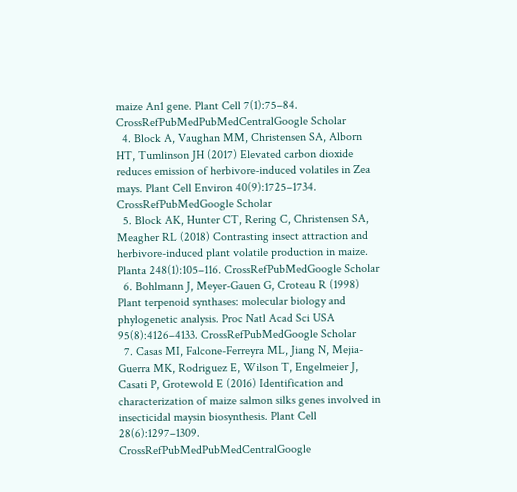maize An1 gene. Plant Cell 7(1):75–84. CrossRefPubMedPubMedCentralGoogle Scholar
  4. Block A, Vaughan MM, Christensen SA, Alborn HT, Tumlinson JH (2017) Elevated carbon dioxide reduces emission of herbivore-induced volatiles in Zea mays. Plant Cell Environ 40(9):1725–1734. CrossRefPubMedGoogle Scholar
  5. Block AK, Hunter CT, Rering C, Christensen SA, Meagher RL (2018) Contrasting insect attraction and herbivore-induced plant volatile production in maize. Planta 248(1):105–116. CrossRefPubMedGoogle Scholar
  6. Bohlmann J, Meyer-Gauen G, Croteau R (1998) Plant terpenoid synthases: molecular biology and phylogenetic analysis. Proc Natl Acad Sci USA 95(8):4126–4133. CrossRefPubMedGoogle Scholar
  7. Casas MI, Falcone-Ferreyra ML, Jiang N, Mejia-Guerra MK, Rodriguez E, Wilson T, Engelmeier J, Casati P, Grotewold E (2016) Identification and characterization of maize salmon silks genes involved in insecticidal maysin biosynthesis. Plant Cell 28(6):1297–1309. CrossRefPubMedPubMedCentralGoogle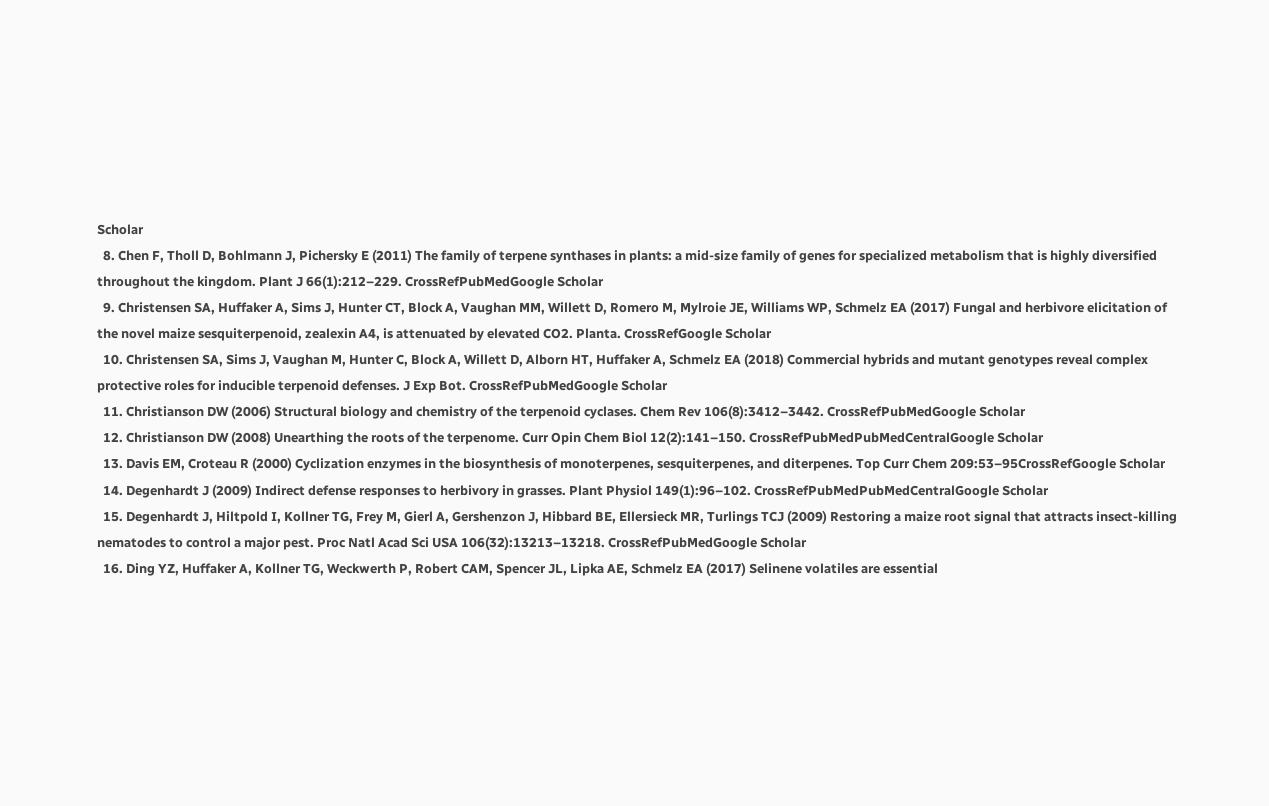Scholar
  8. Chen F, Tholl D, Bohlmann J, Pichersky E (2011) The family of terpene synthases in plants: a mid-size family of genes for specialized metabolism that is highly diversified throughout the kingdom. Plant J 66(1):212–229. CrossRefPubMedGoogle Scholar
  9. Christensen SA, Huffaker A, Sims J, Hunter CT, Block A, Vaughan MM, Willett D, Romero M, Mylroie JE, Williams WP, Schmelz EA (2017) Fungal and herbivore elicitation of the novel maize sesquiterpenoid, zealexin A4, is attenuated by elevated CO2. Planta. CrossRefGoogle Scholar
  10. Christensen SA, Sims J, Vaughan M, Hunter C, Block A, Willett D, Alborn HT, Huffaker A, Schmelz EA (2018) Commercial hybrids and mutant genotypes reveal complex protective roles for inducible terpenoid defenses. J Exp Bot. CrossRefPubMedGoogle Scholar
  11. Christianson DW (2006) Structural biology and chemistry of the terpenoid cyclases. Chem Rev 106(8):3412–3442. CrossRefPubMedGoogle Scholar
  12. Christianson DW (2008) Unearthing the roots of the terpenome. Curr Opin Chem Biol 12(2):141–150. CrossRefPubMedPubMedCentralGoogle Scholar
  13. Davis EM, Croteau R (2000) Cyclization enzymes in the biosynthesis of monoterpenes, sesquiterpenes, and diterpenes. Top Curr Chem 209:53–95CrossRefGoogle Scholar
  14. Degenhardt J (2009) Indirect defense responses to herbivory in grasses. Plant Physiol 149(1):96–102. CrossRefPubMedPubMedCentralGoogle Scholar
  15. Degenhardt J, Hiltpold I, Kollner TG, Frey M, Gierl A, Gershenzon J, Hibbard BE, Ellersieck MR, Turlings TCJ (2009) Restoring a maize root signal that attracts insect-killing nematodes to control a major pest. Proc Natl Acad Sci USA 106(32):13213–13218. CrossRefPubMedGoogle Scholar
  16. Ding YZ, Huffaker A, Kollner TG, Weckwerth P, Robert CAM, Spencer JL, Lipka AE, Schmelz EA (2017) Selinene volatiles are essential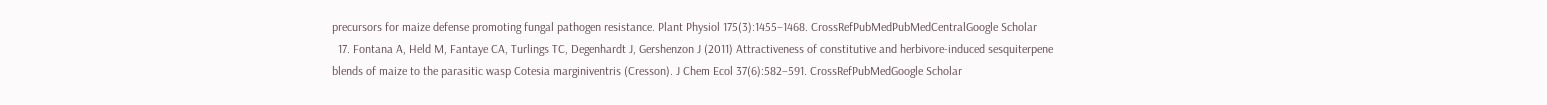precursors for maize defense promoting fungal pathogen resistance. Plant Physiol 175(3):1455–1468. CrossRefPubMedPubMedCentralGoogle Scholar
  17. Fontana A, Held M, Fantaye CA, Turlings TC, Degenhardt J, Gershenzon J (2011) Attractiveness of constitutive and herbivore-induced sesquiterpene blends of maize to the parasitic wasp Cotesia marginiventris (Cresson). J Chem Ecol 37(6):582–591. CrossRefPubMedGoogle Scholar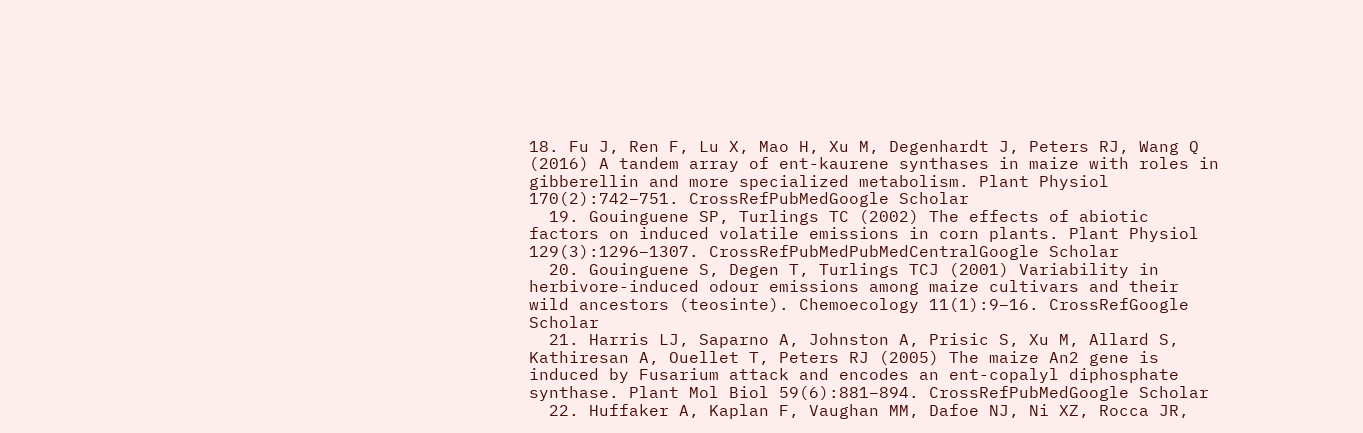18. Fu J, Ren F, Lu X, Mao H, Xu M, Degenhardt J, Peters RJ, Wang Q (2016) A tandem array of ent-kaurene synthases in maize with roles in gibberellin and more specialized metabolism. Plant Physiol 170(2):742–751. CrossRefPubMedGoogle Scholar
  19. Gouinguene SP, Turlings TC (2002) The effects of abiotic factors on induced volatile emissions in corn plants. Plant Physiol 129(3):1296–1307. CrossRefPubMedPubMedCentralGoogle Scholar
  20. Gouinguene S, Degen T, Turlings TCJ (2001) Variability in herbivore-induced odour emissions among maize cultivars and their wild ancestors (teosinte). Chemoecology 11(1):9–16. CrossRefGoogle Scholar
  21. Harris LJ, Saparno A, Johnston A, Prisic S, Xu M, Allard S, Kathiresan A, Ouellet T, Peters RJ (2005) The maize An2 gene is induced by Fusarium attack and encodes an ent-copalyl diphosphate synthase. Plant Mol Biol 59(6):881–894. CrossRefPubMedGoogle Scholar
  22. Huffaker A, Kaplan F, Vaughan MM, Dafoe NJ, Ni XZ, Rocca JR,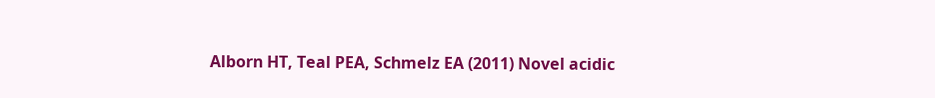Alborn HT, Teal PEA, Schmelz EA (2011) Novel acidic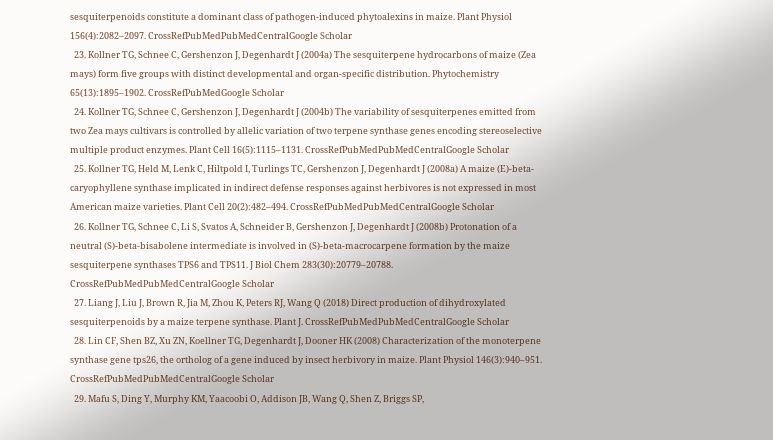sesquiterpenoids constitute a dominant class of pathogen-induced phytoalexins in maize. Plant Physiol 156(4):2082–2097. CrossRefPubMedPubMedCentralGoogle Scholar
  23. Kollner TG, Schnee C, Gershenzon J, Degenhardt J (2004a) The sesquiterpene hydrocarbons of maize (Zea mays) form five groups with distinct developmental and organ-specific distribution. Phytochemistry 65(13):1895–1902. CrossRefPubMedGoogle Scholar
  24. Kollner TG, Schnee C, Gershenzon J, Degenhardt J (2004b) The variability of sesquiterpenes emitted from two Zea mays cultivars is controlled by allelic variation of two terpene synthase genes encoding stereoselective multiple product enzymes. Plant Cell 16(5):1115–1131. CrossRefPubMedPubMedCentralGoogle Scholar
  25. Kollner TG, Held M, Lenk C, Hiltpold I, Turlings TC, Gershenzon J, Degenhardt J (2008a) A maize (E)-beta-caryophyllene synthase implicated in indirect defense responses against herbivores is not expressed in most American maize varieties. Plant Cell 20(2):482–494. CrossRefPubMedPubMedCentralGoogle Scholar
  26. Kollner TG, Schnee C, Li S, Svatos A, Schneider B, Gershenzon J, Degenhardt J (2008b) Protonation of a neutral (S)-beta-bisabolene intermediate is involved in (S)-beta-macrocarpene formation by the maize sesquiterpene synthases TPS6 and TPS11. J Biol Chem 283(30):20779–20788. CrossRefPubMedPubMedCentralGoogle Scholar
  27. Liang J, Liu J, Brown R, Jia M, Zhou K, Peters RJ, Wang Q (2018) Direct production of dihydroxylated sesquiterpenoids by a maize terpene synthase. Plant J. CrossRefPubMedPubMedCentralGoogle Scholar
  28. Lin CF, Shen BZ, Xu ZN, Koellner TG, Degenhardt J, Dooner HK (2008) Characterization of the monoterpene synthase gene tps26, the ortholog of a gene induced by insect herbivory in maize. Plant Physiol 146(3):940–951. CrossRefPubMedPubMedCentralGoogle Scholar
  29. Mafu S, Ding Y, Murphy KM, Yaacoobi O, Addison JB, Wang Q, Shen Z, Briggs SP,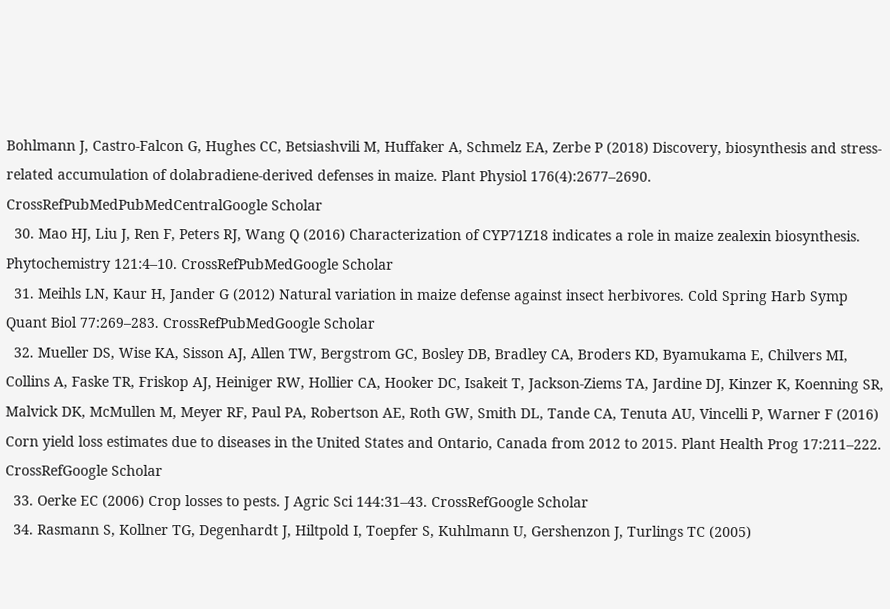Bohlmann J, Castro-Falcon G, Hughes CC, Betsiashvili M, Huffaker A, Schmelz EA, Zerbe P (2018) Discovery, biosynthesis and stress-related accumulation of dolabradiene-derived defenses in maize. Plant Physiol 176(4):2677–2690. CrossRefPubMedPubMedCentralGoogle Scholar
  30. Mao HJ, Liu J, Ren F, Peters RJ, Wang Q (2016) Characterization of CYP71Z18 indicates a role in maize zealexin biosynthesis. Phytochemistry 121:4–10. CrossRefPubMedGoogle Scholar
  31. Meihls LN, Kaur H, Jander G (2012) Natural variation in maize defense against insect herbivores. Cold Spring Harb Symp Quant Biol 77:269–283. CrossRefPubMedGoogle Scholar
  32. Mueller DS, Wise KA, Sisson AJ, Allen TW, Bergstrom GC, Bosley DB, Bradley CA, Broders KD, Byamukama E, Chilvers MI, Collins A, Faske TR, Friskop AJ, Heiniger RW, Hollier CA, Hooker DC, Isakeit T, Jackson-Ziems TA, Jardine DJ, Kinzer K, Koenning SR, Malvick DK, McMullen M, Meyer RF, Paul PA, Robertson AE, Roth GW, Smith DL, Tande CA, Tenuta AU, Vincelli P, Warner F (2016) Corn yield loss estimates due to diseases in the United States and Ontario, Canada from 2012 to 2015. Plant Health Prog 17:211–222. CrossRefGoogle Scholar
  33. Oerke EC (2006) Crop losses to pests. J Agric Sci 144:31–43. CrossRefGoogle Scholar
  34. Rasmann S, Kollner TG, Degenhardt J, Hiltpold I, Toepfer S, Kuhlmann U, Gershenzon J, Turlings TC (2005)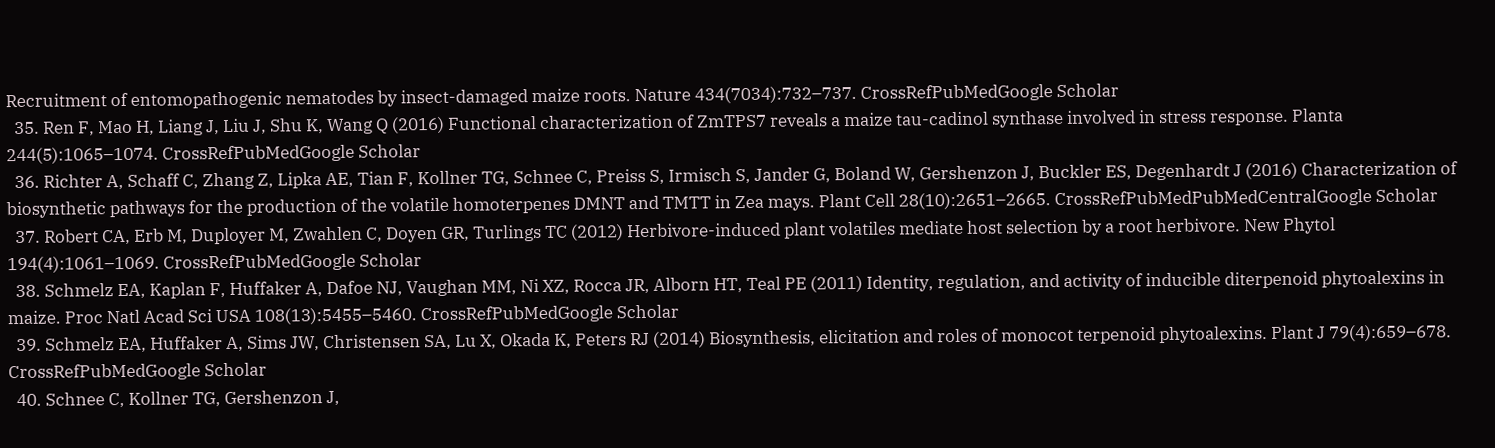Recruitment of entomopathogenic nematodes by insect-damaged maize roots. Nature 434(7034):732–737. CrossRefPubMedGoogle Scholar
  35. Ren F, Mao H, Liang J, Liu J, Shu K, Wang Q (2016) Functional characterization of ZmTPS7 reveals a maize tau-cadinol synthase involved in stress response. Planta 244(5):1065–1074. CrossRefPubMedGoogle Scholar
  36. Richter A, Schaff C, Zhang Z, Lipka AE, Tian F, Kollner TG, Schnee C, Preiss S, Irmisch S, Jander G, Boland W, Gershenzon J, Buckler ES, Degenhardt J (2016) Characterization of biosynthetic pathways for the production of the volatile homoterpenes DMNT and TMTT in Zea mays. Plant Cell 28(10):2651–2665. CrossRefPubMedPubMedCentralGoogle Scholar
  37. Robert CA, Erb M, Duployer M, Zwahlen C, Doyen GR, Turlings TC (2012) Herbivore-induced plant volatiles mediate host selection by a root herbivore. New Phytol 194(4):1061–1069. CrossRefPubMedGoogle Scholar
  38. Schmelz EA, Kaplan F, Huffaker A, Dafoe NJ, Vaughan MM, Ni XZ, Rocca JR, Alborn HT, Teal PE (2011) Identity, regulation, and activity of inducible diterpenoid phytoalexins in maize. Proc Natl Acad Sci USA 108(13):5455–5460. CrossRefPubMedGoogle Scholar
  39. Schmelz EA, Huffaker A, Sims JW, Christensen SA, Lu X, Okada K, Peters RJ (2014) Biosynthesis, elicitation and roles of monocot terpenoid phytoalexins. Plant J 79(4):659–678. CrossRefPubMedGoogle Scholar
  40. Schnee C, Kollner TG, Gershenzon J,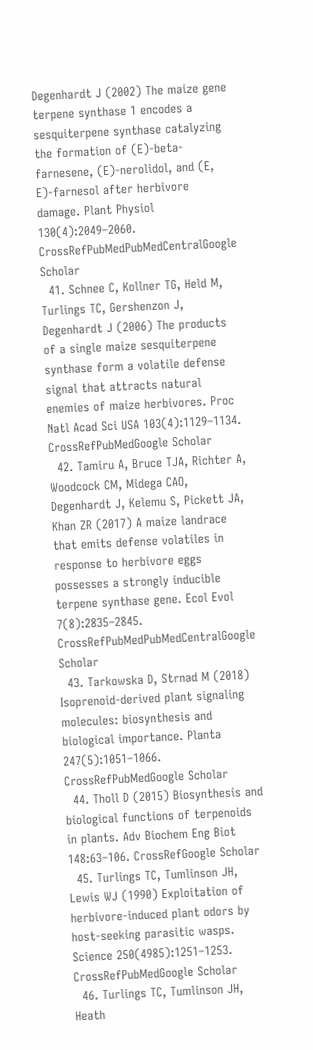Degenhardt J (2002) The maize gene terpene synthase 1 encodes a sesquiterpene synthase catalyzing the formation of (E)-beta-farnesene, (E)-nerolidol, and (E, E)-farnesol after herbivore damage. Plant Physiol 130(4):2049–2060. CrossRefPubMedPubMedCentralGoogle Scholar
  41. Schnee C, Kollner TG, Held M, Turlings TC, Gershenzon J, Degenhardt J (2006) The products of a single maize sesquiterpene synthase form a volatile defense signal that attracts natural enemies of maize herbivores. Proc Natl Acad Sci USA 103(4):1129–1134. CrossRefPubMedGoogle Scholar
  42. Tamiru A, Bruce TJA, Richter A, Woodcock CM, Midega CAO, Degenhardt J, Kelemu S, Pickett JA, Khan ZR (2017) A maize landrace that emits defense volatiles in response to herbivore eggs possesses a strongly inducible terpene synthase gene. Ecol Evol 7(8):2835–2845. CrossRefPubMedPubMedCentralGoogle Scholar
  43. Tarkowska D, Strnad M (2018) Isoprenoid-derived plant signaling molecules: biosynthesis and biological importance. Planta 247(5):1051–1066. CrossRefPubMedGoogle Scholar
  44. Tholl D (2015) Biosynthesis and biological functions of terpenoids in plants. Adv Biochem Eng Biot 148:63–106. CrossRefGoogle Scholar
  45. Turlings TC, Tumlinson JH, Lewis WJ (1990) Exploitation of herbivore-induced plant odors by host-seeking parasitic wasps. Science 250(4985):1251–1253. CrossRefPubMedGoogle Scholar
  46. Turlings TC, Tumlinson JH, Heath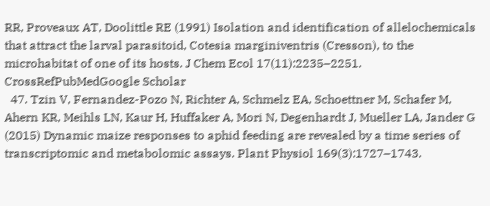RR, Proveaux AT, Doolittle RE (1991) Isolation and identification of allelochemicals that attract the larval parasitoid, Cotesia marginiventris (Cresson), to the microhabitat of one of its hosts. J Chem Ecol 17(11):2235–2251. CrossRefPubMedGoogle Scholar
  47. Tzin V, Fernandez-Pozo N, Richter A, Schmelz EA, Schoettner M, Schafer M, Ahern KR, Meihls LN, Kaur H, Huffaker A, Mori N, Degenhardt J, Mueller LA, Jander G (2015) Dynamic maize responses to aphid feeding are revealed by a time series of transcriptomic and metabolomic assays. Plant Physiol 169(3):1727–1743.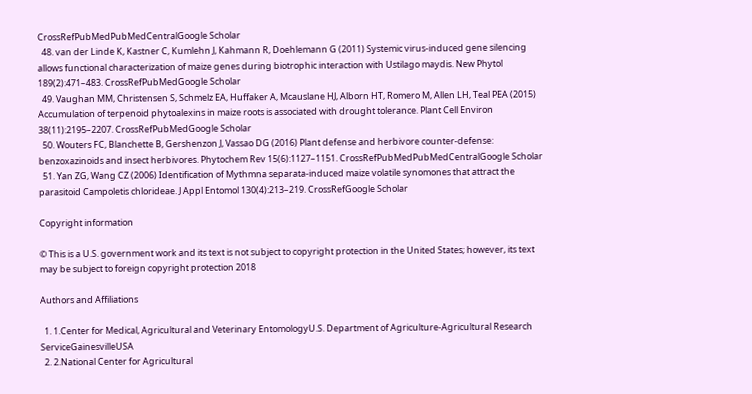CrossRefPubMedPubMedCentralGoogle Scholar
  48. van der Linde K, Kastner C, Kumlehn J, Kahmann R, Doehlemann G (2011) Systemic virus-induced gene silencing allows functional characterization of maize genes during biotrophic interaction with Ustilago maydis. New Phytol 189(2):471–483. CrossRefPubMedGoogle Scholar
  49. Vaughan MM, Christensen S, Schmelz EA, Huffaker A, Mcauslane HJ, Alborn HT, Romero M, Allen LH, Teal PEA (2015) Accumulation of terpenoid phytoalexins in maize roots is associated with drought tolerance. Plant Cell Environ 38(11):2195–2207. CrossRefPubMedGoogle Scholar
  50. Wouters FC, Blanchette B, Gershenzon J, Vassao DG (2016) Plant defense and herbivore counter-defense: benzoxazinoids and insect herbivores. Phytochem Rev 15(6):1127–1151. CrossRefPubMedPubMedCentralGoogle Scholar
  51. Yan ZG, Wang CZ (2006) Identification of Mythmna separata-induced maize volatile synomones that attract the parasitoid Campoletis chlorideae. J Appl Entomol 130(4):213–219. CrossRefGoogle Scholar

Copyright information

© This is a U.S. government work and its text is not subject to copyright protection in the United States; however, its text may be subject to foreign copyright protection 2018

Authors and Affiliations

  1. 1.Center for Medical, Agricultural and Veterinary EntomologyU.S. Department of Agriculture-Agricultural Research ServiceGainesvilleUSA
  2. 2.National Center for Agricultural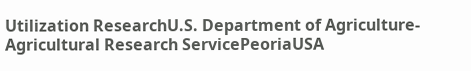Utilization ResearchU.S. Department of Agriculture-Agricultural Research ServicePeoriaUSA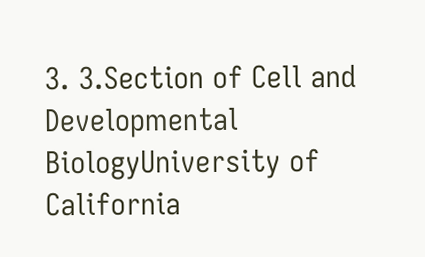3. 3.Section of Cell and Developmental BiologyUniversity of California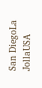San DiegoLa JollaUSA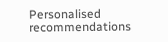Personalised recommendations